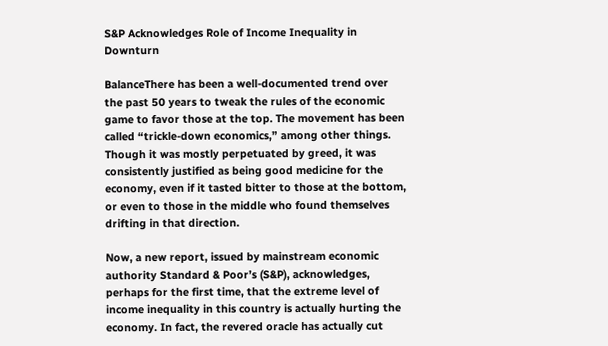S&P Acknowledges Role of Income Inequality in Downturn

BalanceThere has been a well-documented trend over the past 50 years to tweak the rules of the economic game to favor those at the top. The movement has been called “trickle-down economics,” among other things. Though it was mostly perpetuated by greed, it was consistently justified as being good medicine for the economy, even if it tasted bitter to those at the bottom, or even to those in the middle who found themselves drifting in that direction.

Now, a new report, issued by mainstream economic authority Standard & Poor’s (S&P), acknowledges, perhaps for the first time, that the extreme level of income inequality in this country is actually hurting the economy. In fact, the revered oracle has actually cut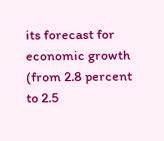its forecast for economic growth (from 2.8 percent to 2.5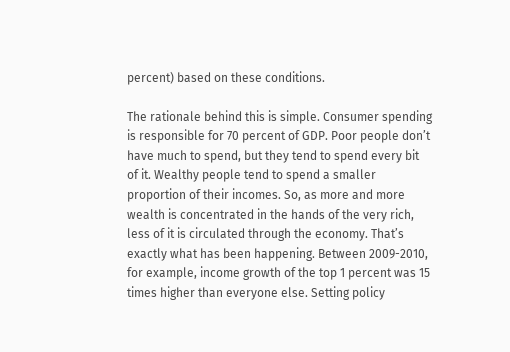percent) based on these conditions.

The rationale behind this is simple. Consumer spending is responsible for 70 percent of GDP. Poor people don’t have much to spend, but they tend to spend every bit of it. Wealthy people tend to spend a smaller proportion of their incomes. So, as more and more wealth is concentrated in the hands of the very rich, less of it is circulated through the economy. That’s exactly what has been happening. Between 2009-2010, for example, income growth of the top 1 percent was 15 times higher than everyone else. Setting policy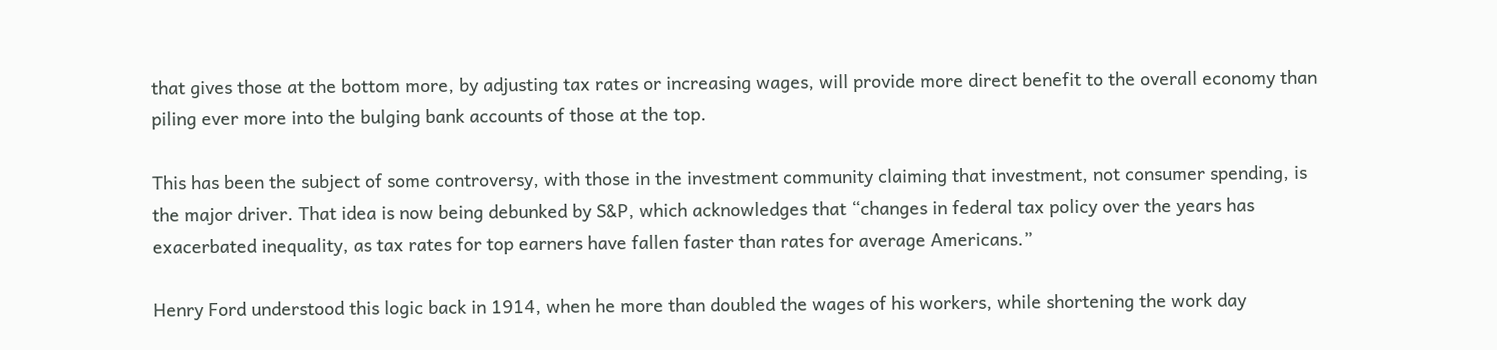that gives those at the bottom more, by adjusting tax rates or increasing wages, will provide more direct benefit to the overall economy than piling ever more into the bulging bank accounts of those at the top.

This has been the subject of some controversy, with those in the investment community claiming that investment, not consumer spending, is the major driver. That idea is now being debunked by S&P, which acknowledges that “changes in federal tax policy over the years has exacerbated inequality, as tax rates for top earners have fallen faster than rates for average Americans.”

Henry Ford understood this logic back in 1914, when he more than doubled the wages of his workers, while shortening the work day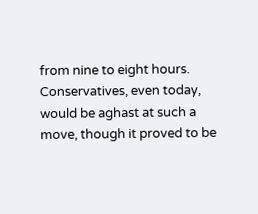from nine to eight hours. Conservatives, even today, would be aghast at such a move, though it proved to be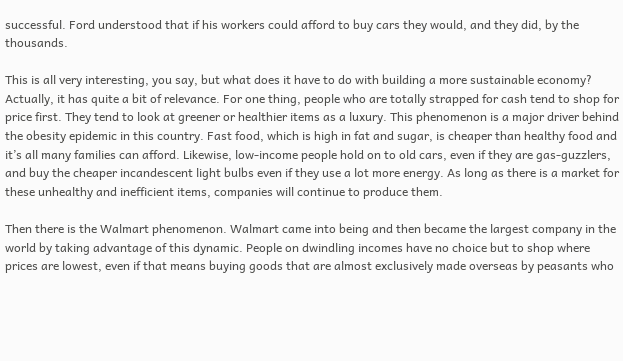successful. Ford understood that if his workers could afford to buy cars they would, and they did, by the thousands.

This is all very interesting, you say, but what does it have to do with building a more sustainable economy? Actually, it has quite a bit of relevance. For one thing, people who are totally strapped for cash tend to shop for price first. They tend to look at greener or healthier items as a luxury. This phenomenon is a major driver behind the obesity epidemic in this country. Fast food, which is high in fat and sugar, is cheaper than healthy food and it’s all many families can afford. Likewise, low-income people hold on to old cars, even if they are gas-guzzlers, and buy the cheaper incandescent light bulbs even if they use a lot more energy. As long as there is a market for these unhealthy and inefficient items, companies will continue to produce them.

Then there is the Walmart phenomenon. Walmart came into being and then became the largest company in the world by taking advantage of this dynamic. People on dwindling incomes have no choice but to shop where prices are lowest, even if that means buying goods that are almost exclusively made overseas by peasants who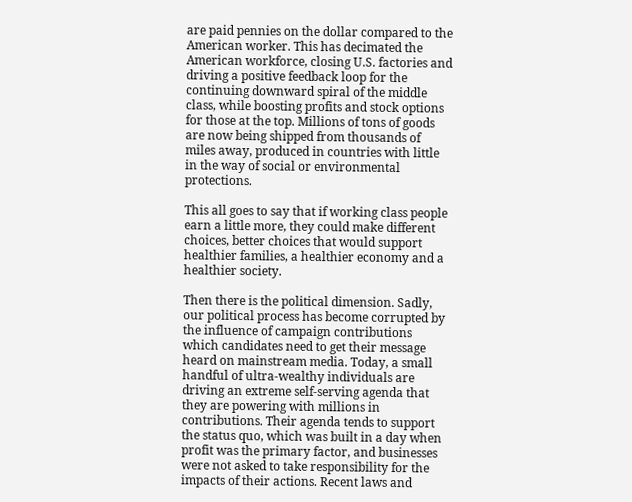are paid pennies on the dollar compared to the American worker. This has decimated the American workforce, closing U.S. factories and driving a positive feedback loop for the continuing downward spiral of the middle class, while boosting profits and stock options for those at the top. Millions of tons of goods are now being shipped from thousands of miles away, produced in countries with little in the way of social or environmental protections.

This all goes to say that if working class people earn a little more, they could make different choices, better choices that would support healthier families, a healthier economy and a healthier society.

Then there is the political dimension. Sadly, our political process has become corrupted by the influence of campaign contributions which candidates need to get their message heard on mainstream media. Today, a small handful of ultra-wealthy individuals are driving an extreme self-serving agenda that they are powering with millions in contributions. Their agenda tends to support the status quo, which was built in a day when profit was the primary factor, and businesses were not asked to take responsibility for the impacts of their actions. Recent laws and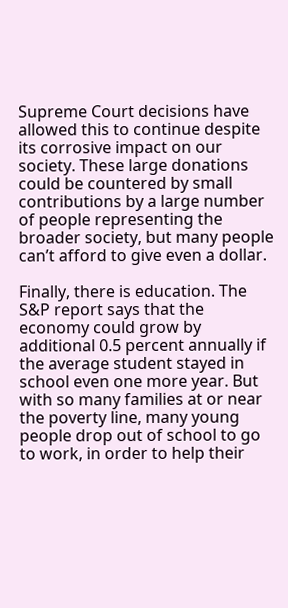Supreme Court decisions have allowed this to continue despite its corrosive impact on our society. These large donations could be countered by small contributions by a large number of people representing the broader society, but many people can’t afford to give even a dollar.

Finally, there is education. The S&P report says that the economy could grow by additional 0.5 percent annually if the average student stayed in school even one more year. But with so many families at or near the poverty line, many young people drop out of school to go to work, in order to help their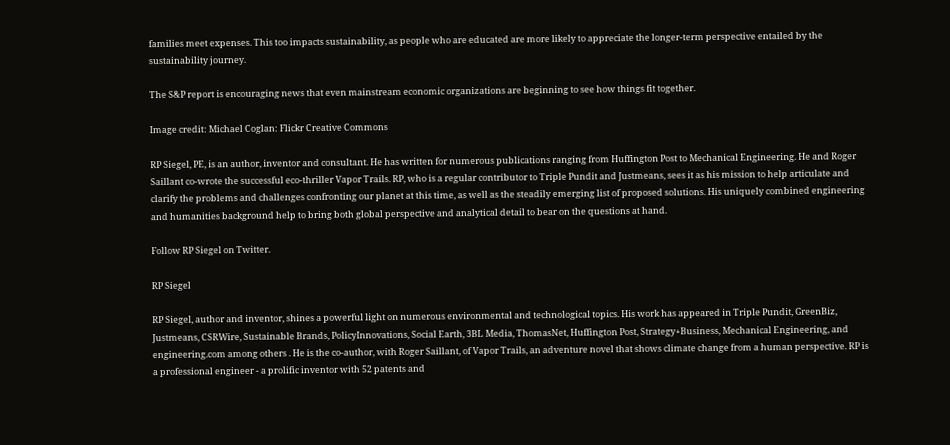families meet expenses. This too impacts sustainability, as people who are educated are more likely to appreciate the longer-term perspective entailed by the sustainability journey.

The S&P report is encouraging news that even mainstream economic organizations are beginning to see how things fit together.

Image credit: Michael Coglan: Flickr Creative Commons

RP Siegel, PE, is an author, inventor and consultant. He has written for numerous publications ranging from Huffington Post to Mechanical Engineering. He and Roger Saillant co-wrote the successful eco-thriller Vapor Trails. RP, who is a regular contributor to Triple Pundit and Justmeans, sees it as his mission to help articulate and clarify the problems and challenges confronting our planet at this time, as well as the steadily emerging list of proposed solutions. His uniquely combined engineering and humanities background help to bring both global perspective and analytical detail to bear on the questions at hand.

Follow RP Siegel on Twitter.

RP Siegel

RP Siegel, author and inventor, shines a powerful light on numerous environmental and technological topics. His work has appeared in Triple Pundit, GreenBiz, Justmeans, CSRWire, Sustainable Brands, PolicyInnovations, Social Earth, 3BL Media, ThomasNet, Huffington Post, Strategy+Business, Mechanical Engineering, and engineering.com among others . He is the co-author, with Roger Saillant, of Vapor Trails, an adventure novel that shows climate change from a human perspective. RP is a professional engineer - a prolific inventor with 52 patents and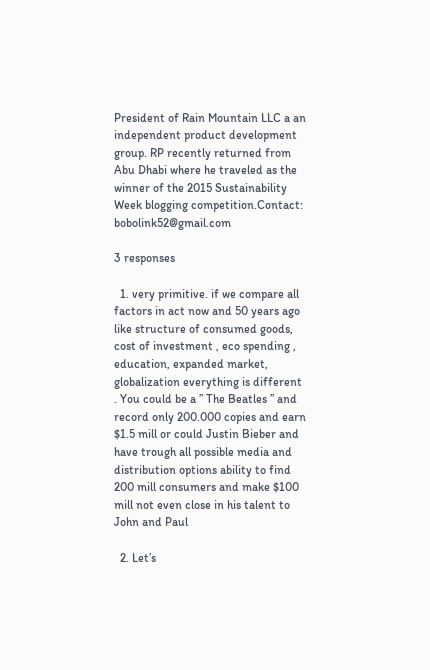President of Rain Mountain LLC a an independent product development group. RP recently returned from Abu Dhabi where he traveled as the winner of the 2015 Sustainability Week blogging competition.Contact: bobolink52@gmail.com

3 responses

  1. very primitive. if we compare all factors in act now and 50 years ago like structure of consumed goods, cost of investment , eco spending , education, expanded market, globalization everything is different . You could be a ” The Beatles ” and record only 200.000 copies and earn $1.5 mill or could Justin Bieber and have trough all possible media and distribution options ability to find 200 mill consumers and make $100 mill not even close in his talent to John and Paul

  2. Let’s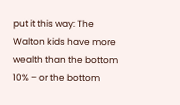put it this way: The Walton kids have more wealth than the bottom 10% – or the bottom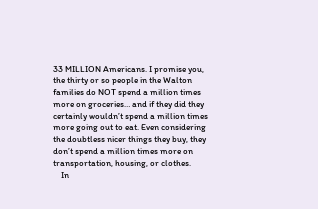33 MILLION Americans. I promise you, the thirty or so people in the Walton families do NOT spend a million times more on groceries… and if they did they certainly wouldn’t spend a million times more going out to eat. Even considering the doubtless nicer things they buy, they don’t spend a million times more on transportation, housing, or clothes.
    In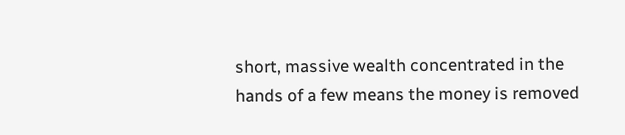short, massive wealth concentrated in the hands of a few means the money is removed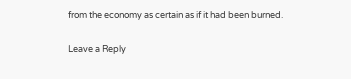from the economy as certain as if it had been burned.

Leave a Reply